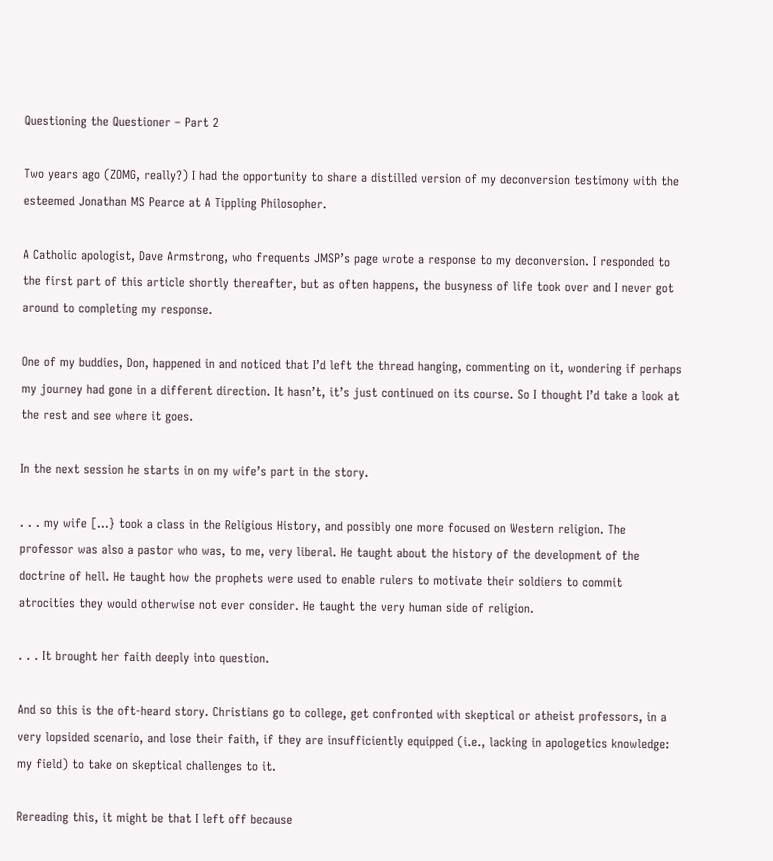Questioning the Questioner – Part 2

Two years ago (ZOMG, really?) I had the opportunity to share a distilled version of my deconversion testimony with the esteemed Jonathan MS Pearce at A Tippling Philosopher.

A Catholic apologist, Dave Armstrong, who frequents JMSP’s page wrote a response to my deconversion. I responded to the first part of this article shortly thereafter, but as often happens, the busyness of life took over and I never got around to completing my response.

One of my buddies, Don, happened in and noticed that I’d left the thread hanging, commenting on it, wondering if perhaps my journey had gone in a different direction. It hasn’t, it’s just continued on its course. So I thought I’d take a look at the rest and see where it goes.

In the next session he starts in on my wife’s part in the story.

. . . my wife […} took a class in the Religious History, and possibly one more focused on Western religion. The professor was also a pastor who was, to me, very liberal. He taught about the history of the development of the doctrine of hell. He taught how the prophets were used to enable rulers to motivate their soldiers to commit atrocities they would otherwise not ever consider. He taught the very human side of religion.

. . . It brought her faith deeply into question.

And so this is the oft-heard story. Christians go to college, get confronted with skeptical or atheist professors, in a very lopsided scenario, and lose their faith, if they are insufficiently equipped (i.e., lacking in apologetics knowledge: my field) to take on skeptical challenges to it.

Rereading this, it might be that I left off because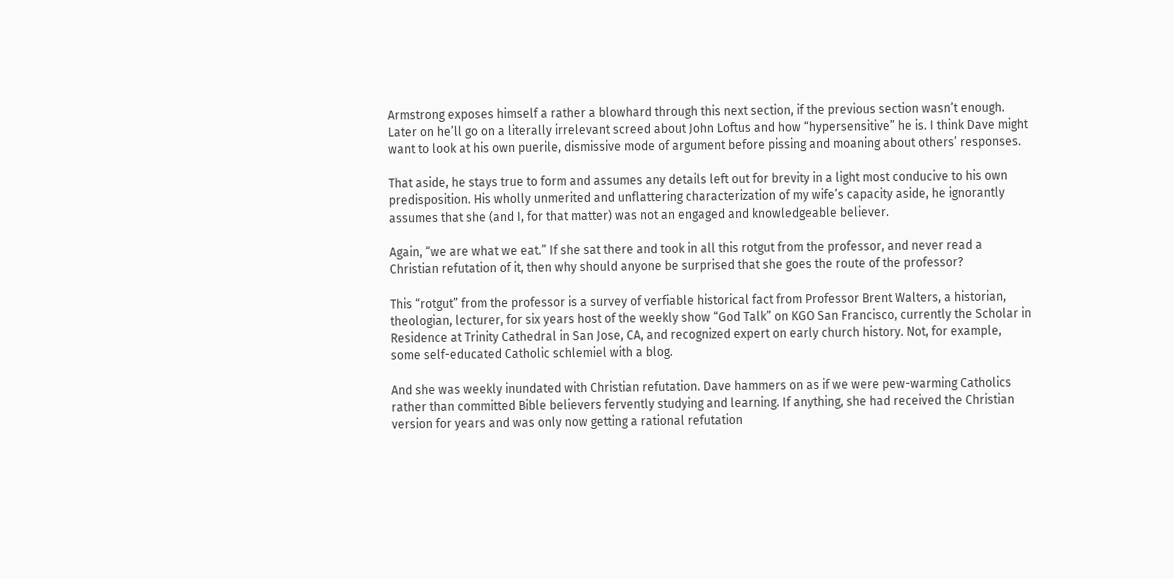Armstrong exposes himself a rather a blowhard through this next section, if the previous section wasn’t enough. Later on he’ll go on a literally irrelevant screed about John Loftus and how “hypersensitive” he is. I think Dave might want to look at his own puerile, dismissive mode of argument before pissing and moaning about others’ responses.

That aside, he stays true to form and assumes any details left out for brevity in a light most conducive to his own predisposition. His wholly unmerited and unflattering characterization of my wife’s capacity aside, he ignorantly assumes that she (and I, for that matter) was not an engaged and knowledgeable believer.

Again, “we are what we eat.” If she sat there and took in all this rotgut from the professor, and never read a Christian refutation of it, then why should anyone be surprised that she goes the route of the professor?

This “rotgut” from the professor is a survey of verfiable historical fact from Professor Brent Walters, a historian, theologian, lecturer, for six years host of the weekly show “God Talk” on KGO San Francisco, currently the Scholar in Residence at Trinity Cathedral in San Jose, CA, and recognized expert on early church history. Not, for example, some self-educated Catholic schlemiel with a blog.

And she was weekly inundated with Christian refutation. Dave hammers on as if we were pew-warming Catholics rather than committed Bible believers fervently studying and learning. If anything, she had received the Christian version for years and was only now getting a rational refutation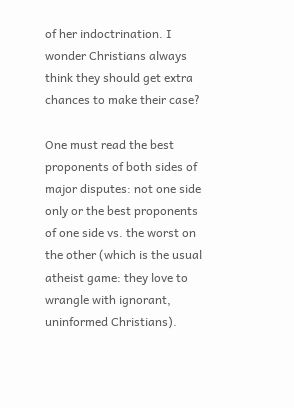of her indoctrination. I wonder Christians always think they should get extra chances to make their case?

One must read the best proponents of both sides of major disputes: not one side only or the best proponents of one side vs. the worst on the other (which is the usual atheist game: they love to wrangle with ignorant, uninformed Christians).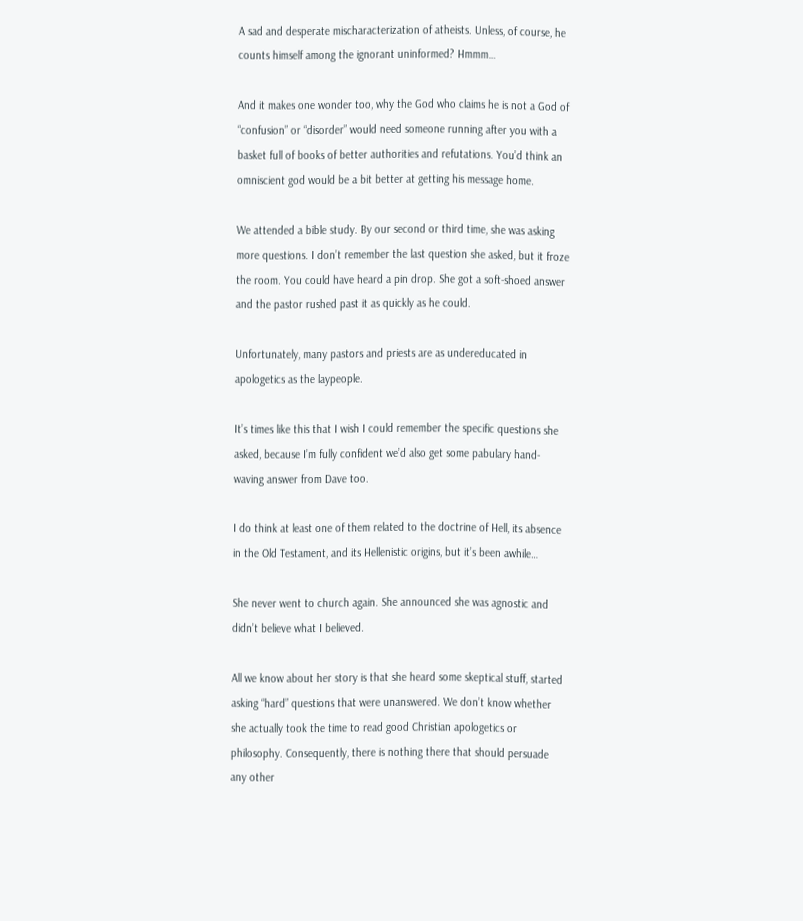A sad and desperate mischaracterization of atheists. Unless, of course, he counts himself among the ignorant uninformed? Hmmm…

And it makes one wonder too, why the God who claims he is not a God of “confusion” or “disorder” would need someone running after you with a basket full of books of better authorities and refutations. You’d think an omniscient god would be a bit better at getting his message home.

We attended a bible study. By our second or third time, she was asking more questions. I don’t remember the last question she asked, but it froze the room. You could have heard a pin drop. She got a soft-shoed answer and the pastor rushed past it as quickly as he could.

Unfortunately, many pastors and priests are as undereducated in apologetics as the laypeople.

It’s times like this that I wish I could remember the specific questions she asked, because I’m fully confident we’d also get some pabulary hand-waving answer from Dave too.

I do think at least one of them related to the doctrine of Hell, its absence in the Old Testament, and its Hellenistic origins, but it’s been awhile…

She never went to church again. She announced she was agnostic and didn’t believe what I believed.

All we know about her story is that she heard some skeptical stuff, started asking “hard” questions that were unanswered. We don’t know whether she actually took the time to read good Christian apologetics or philosophy. Consequently, there is nothing there that should persuade any other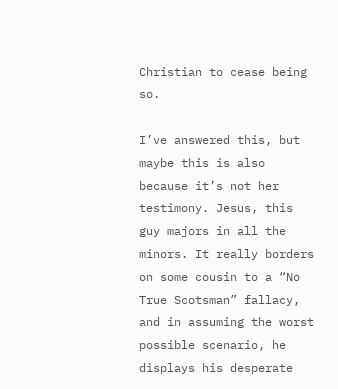Christian to cease being so.

I’ve answered this, but maybe this is also because it’s not her testimony. Jesus, this guy majors in all the minors. It really borders on some cousin to a “No True Scotsman” fallacy, and in assuming the worst possible scenario, he displays his desperate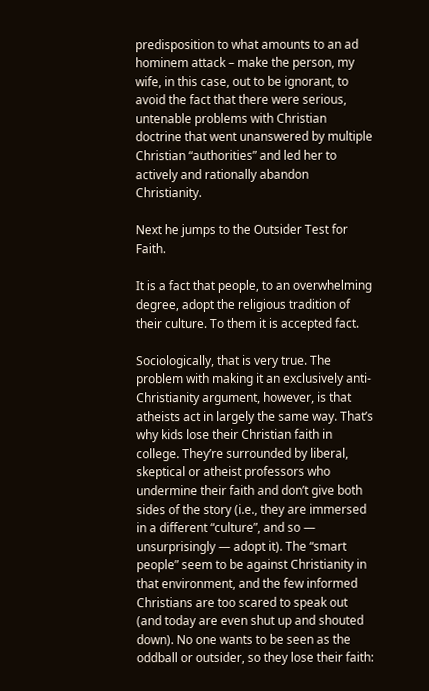predisposition to what amounts to an ad hominem attack – make the person, my wife, in this case, out to be ignorant, to avoid the fact that there were serious, untenable problems with Christian doctrine that went unanswered by multiple Christian “authorities” and led her to actively and rationally abandon Christianity.

Next he jumps to the Outsider Test for Faith.

It is a fact that people, to an overwhelming degree, adopt the religious tradition of their culture. To them it is accepted fact.

Sociologically, that is very true. The problem with making it an exclusively anti-Christianity argument, however, is that atheists act in largely the same way. That’s why kids lose their Christian faith in college. They’re surrounded by liberal, skeptical or atheist professors who undermine their faith and don’t give both sides of the story (i.e., they are immersed in a different “culture”, and so — unsurprisingly — adopt it). The “smart people” seem to be against Christianity in that environment, and the few informed Christians are too scared to speak out (and today are even shut up and shouted down). No one wants to be seen as the oddball or outsider, so they lose their faith: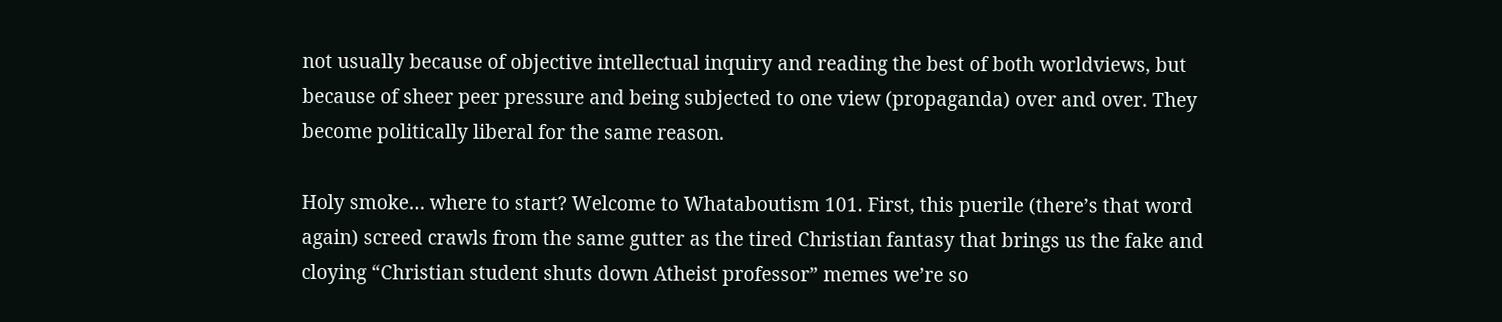not usually because of objective intellectual inquiry and reading the best of both worldviews, but because of sheer peer pressure and being subjected to one view (propaganda) over and over. They become politically liberal for the same reason.

Holy smoke… where to start? Welcome to Whataboutism 101. First, this puerile (there’s that word again) screed crawls from the same gutter as the tired Christian fantasy that brings us the fake and cloying “Christian student shuts down Atheist professor” memes we’re so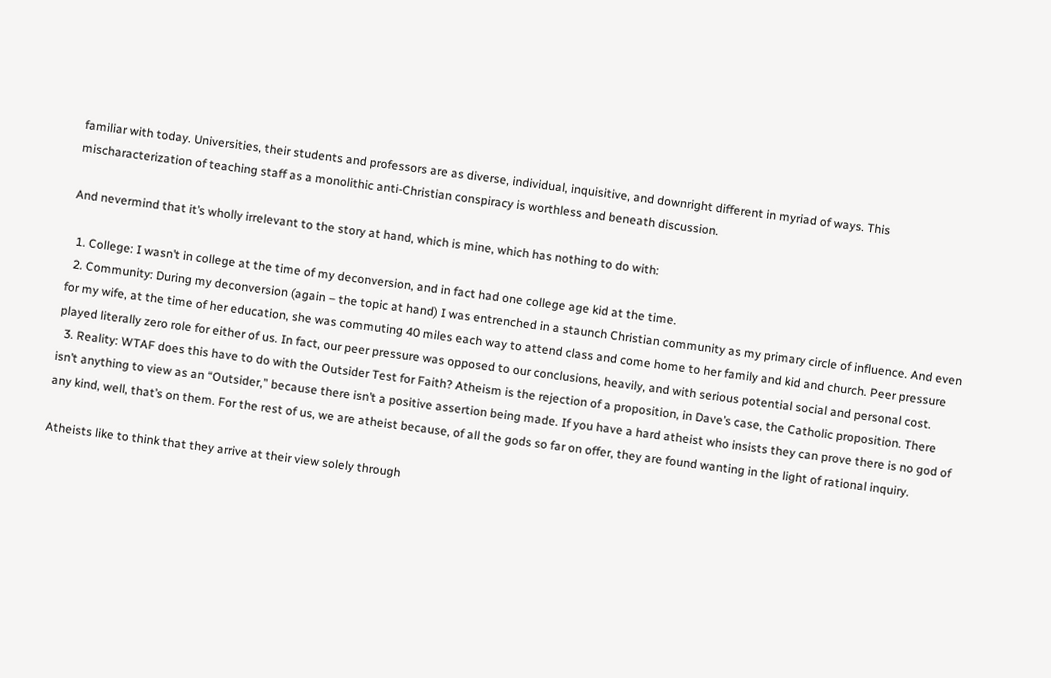familiar with today. Universities, their students and professors are as diverse, individual, inquisitive, and downright different in myriad of ways. This mischaracterization of teaching staff as a monolithic anti-Christian conspiracy is worthless and beneath discussion.

And nevermind that it’s wholly irrelevant to the story at hand, which is mine, which has nothing to do with:

  1. College: I wasn’t in college at the time of my deconversion, and in fact had one college age kid at the time.
  2. Community: During my deconversion (again – the topic at hand) I was entrenched in a staunch Christian community as my primary circle of influence. And even for my wife, at the time of her education, she was commuting 40 miles each way to attend class and come home to her family and kid and church. Peer pressure played literally zero role for either of us. In fact, our peer pressure was opposed to our conclusions, heavily, and with serious potential social and personal cost.
  3. Reality: WTAF does this have to do with the Outsider Test for Faith? Atheism is the rejection of a proposition, in Dave’s case, the Catholic proposition. There isn’t anything to view as an “Outsider,” because there isn’t a positive assertion being made. If you have a hard atheist who insists they can prove there is no god of any kind, well, that’s on them. For the rest of us, we are atheist because, of all the gods so far on offer, they are found wanting in the light of rational inquiry.

Atheists like to think that they arrive at their view solely through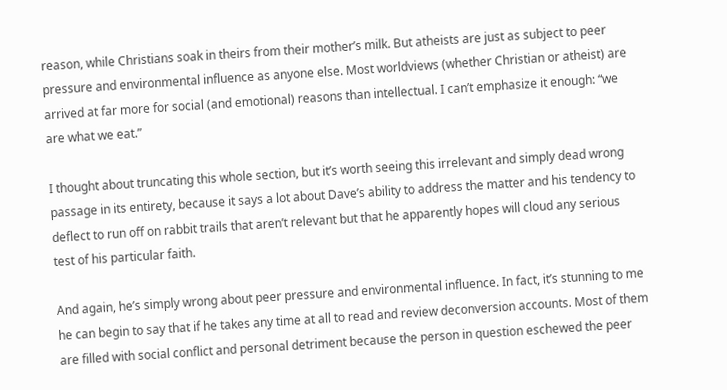reason, while Christians soak in theirs from their mother’s milk. But atheists are just as subject to peer pressure and environmental influence as anyone else. Most worldviews (whether Christian or atheist) are arrived at far more for social (and emotional) reasons than intellectual. I can’t emphasize it enough: “we are what we eat.”

I thought about truncating this whole section, but it’s worth seeing this irrelevant and simply dead wrong passage in its entirety, because it says a lot about Dave’s ability to address the matter and his tendency to deflect to run off on rabbit trails that aren’t relevant but that he apparently hopes will cloud any serious test of his particular faith.

And again, he’s simply wrong about peer pressure and environmental influence. In fact, it’s stunning to me he can begin to say that if he takes any time at all to read and review deconversion accounts. Most of them are filled with social conflict and personal detriment because the person in question eschewed the peer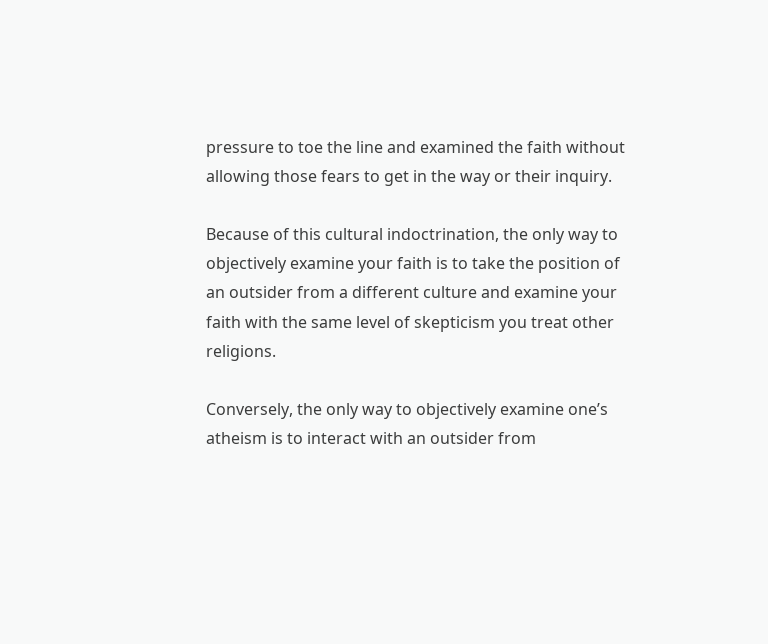pressure to toe the line and examined the faith without allowing those fears to get in the way or their inquiry.

Because of this cultural indoctrination, the only way to objectively examine your faith is to take the position of an outsider from a different culture and examine your faith with the same level of skepticism you treat other religions.

Conversely, the only way to objectively examine one’s atheism is to interact with an outsider from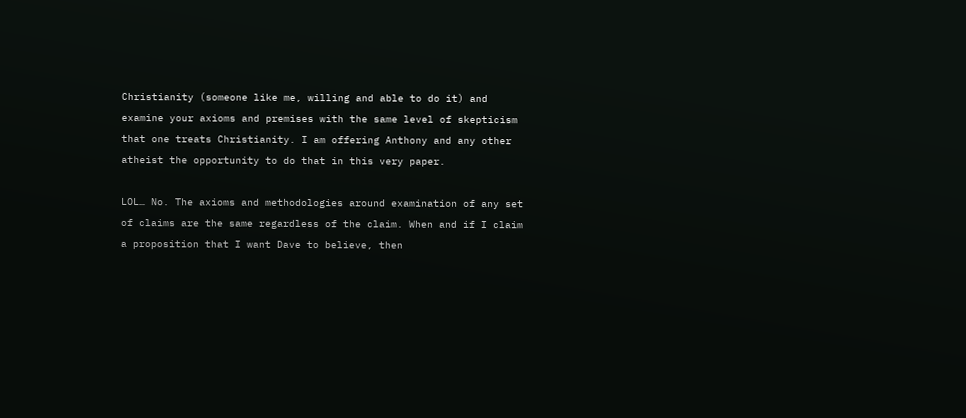Christianity (someone like me, willing and able to do it) and examine your axioms and premises with the same level of skepticism that one treats Christianity. I am offering Anthony and any other atheist the opportunity to do that in this very paper.

LOL… No. The axioms and methodologies around examination of any set of claims are the same regardless of the claim. When and if I claim a proposition that I want Dave to believe, then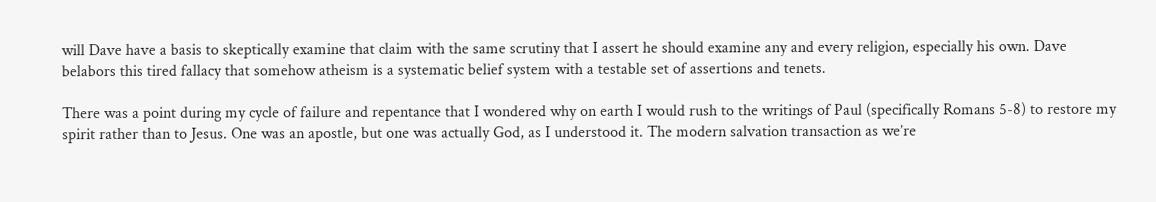will Dave have a basis to skeptically examine that claim with the same scrutiny that I assert he should examine any and every religion, especially his own. Dave belabors this tired fallacy that somehow atheism is a systematic belief system with a testable set of assertions and tenets.

There was a point during my cycle of failure and repentance that I wondered why on earth I would rush to the writings of Paul (specifically Romans 5-8) to restore my spirit rather than to Jesus. One was an apostle, but one was actually God, as I understood it. The modern salvation transaction as we’re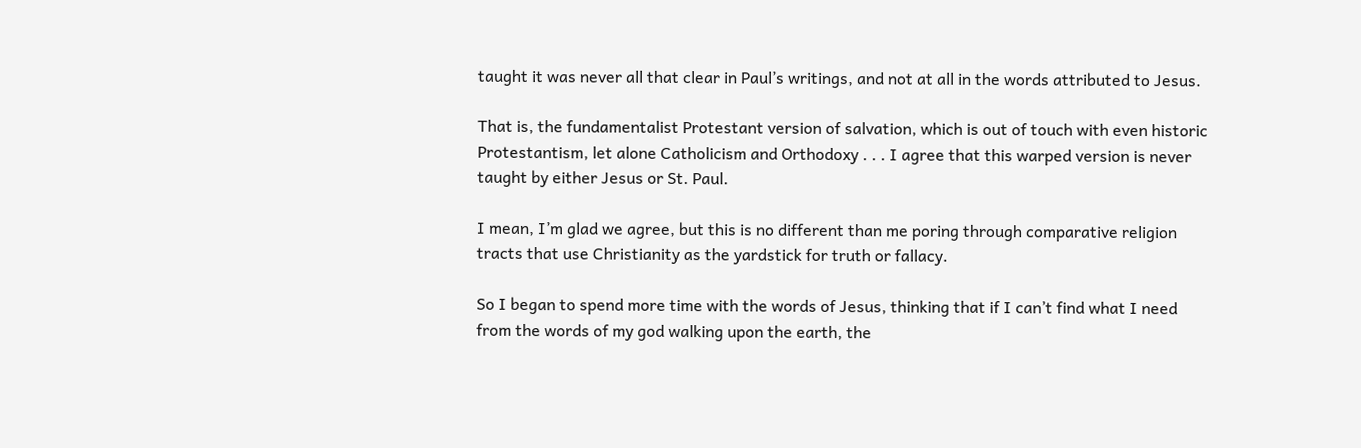taught it was never all that clear in Paul’s writings, and not at all in the words attributed to Jesus.

That is, the fundamentalist Protestant version of salvation, which is out of touch with even historic Protestantism, let alone Catholicism and Orthodoxy . . . I agree that this warped version is never taught by either Jesus or St. Paul.

I mean, I’m glad we agree, but this is no different than me poring through comparative religion tracts that use Christianity as the yardstick for truth or fallacy.

So I began to spend more time with the words of Jesus, thinking that if I can’t find what I need from the words of my god walking upon the earth, the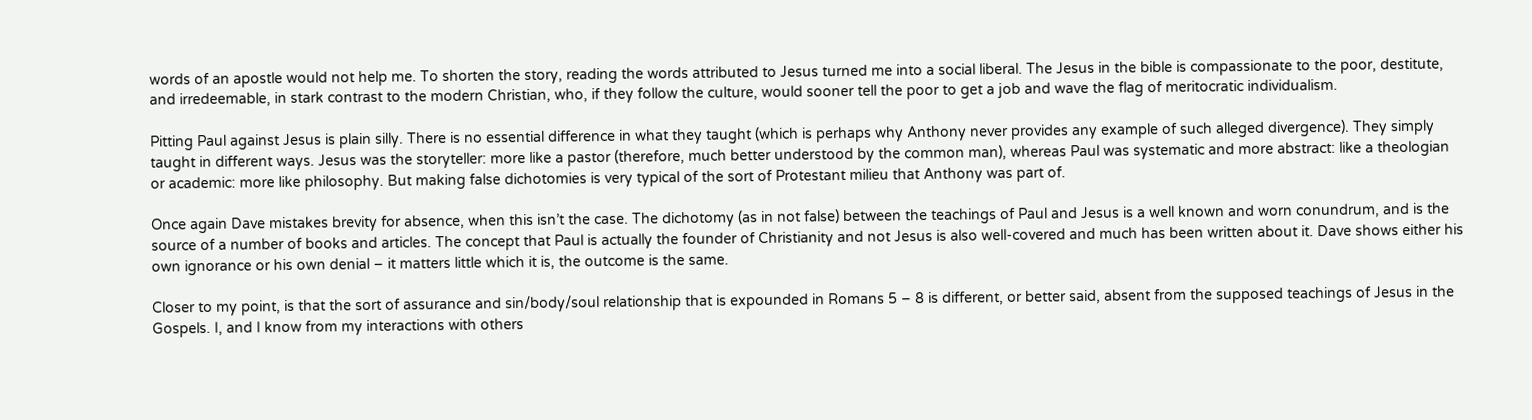words of an apostle would not help me. To shorten the story, reading the words attributed to Jesus turned me into a social liberal. The Jesus in the bible is compassionate to the poor, destitute, and irredeemable, in stark contrast to the modern Christian, who, if they follow the culture, would sooner tell the poor to get a job and wave the flag of meritocratic individualism.

Pitting Paul against Jesus is plain silly. There is no essential difference in what they taught (which is perhaps why Anthony never provides any example of such alleged divergence). They simply taught in different ways. Jesus was the storyteller: more like a pastor (therefore, much better understood by the common man), whereas Paul was systematic and more abstract: like a theologian or academic: more like philosophy. But making false dichotomies is very typical of the sort of Protestant milieu that Anthony was part of.

Once again Dave mistakes brevity for absence, when this isn’t the case. The dichotomy (as in not false) between the teachings of Paul and Jesus is a well known and worn conundrum, and is the source of a number of books and articles. The concept that Paul is actually the founder of Christianity and not Jesus is also well-covered and much has been written about it. Dave shows either his own ignorance or his own denial – it matters little which it is, the outcome is the same.

Closer to my point, is that the sort of assurance and sin/body/soul relationship that is expounded in Romans 5 – 8 is different, or better said, absent from the supposed teachings of Jesus in the Gospels. I, and I know from my interactions with others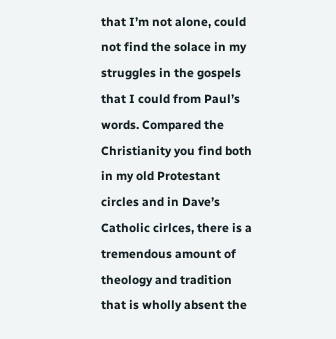that I’m not alone, could not find the solace in my struggles in the gospels that I could from Paul’s words. Compared the Christianity you find both in my old Protestant circles and in Dave’s Catholic cirlces, there is a tremendous amount of theology and tradition that is wholly absent the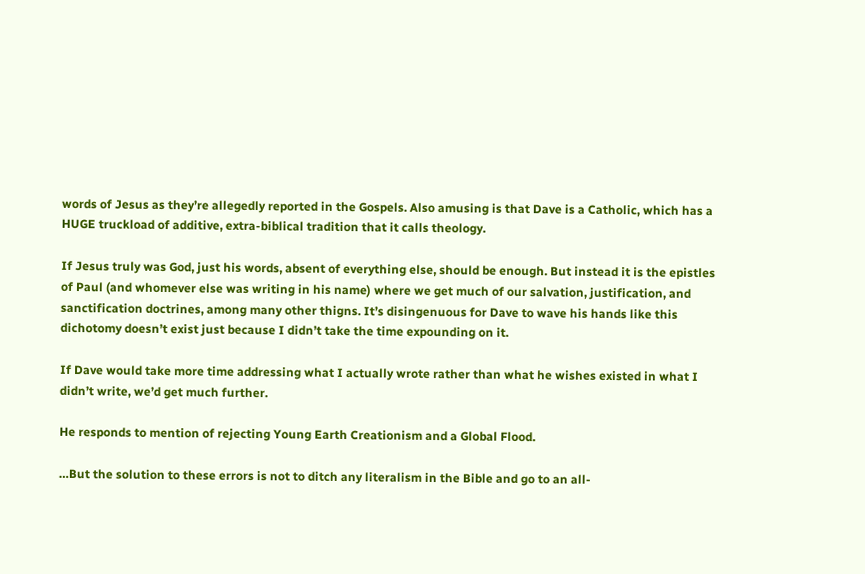words of Jesus as they’re allegedly reported in the Gospels. Also amusing is that Dave is a Catholic, which has a HUGE truckload of additive, extra-biblical tradition that it calls theology.

If Jesus truly was God, just his words, absent of everything else, should be enough. But instead it is the epistles of Paul (and whomever else was writing in his name) where we get much of our salvation, justification, and sanctification doctrines, among many other thigns. It’s disingenuous for Dave to wave his hands like this dichotomy doesn’t exist just because I didn’t take the time expounding on it.

If Dave would take more time addressing what I actually wrote rather than what he wishes existed in what I didn’t write, we’d get much further.

He responds to mention of rejecting Young Earth Creationism and a Global Flood.

…But the solution to these errors is not to ditch any literalism in the Bible and go to an all-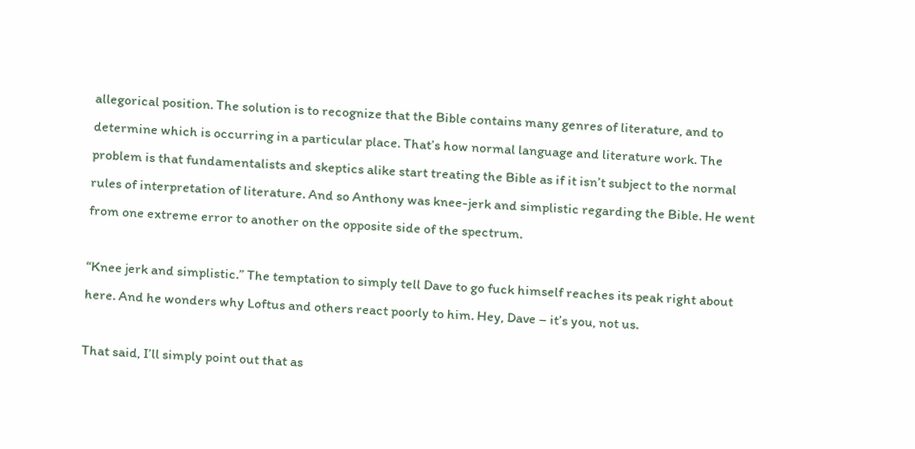allegorical position. The solution is to recognize that the Bible contains many genres of literature, and to determine which is occurring in a particular place. That’s how normal language and literature work. The problem is that fundamentalists and skeptics alike start treating the Bible as if it isn’t subject to the normal rules of interpretation of literature. And so Anthony was knee-jerk and simplistic regarding the Bible. He went from one extreme error to another on the opposite side of the spectrum.

“Knee jerk and simplistic.” The temptation to simply tell Dave to go fuck himself reaches its peak right about here. And he wonders why Loftus and others react poorly to him. Hey, Dave – it’s you, not us.

That said, I’ll simply point out that as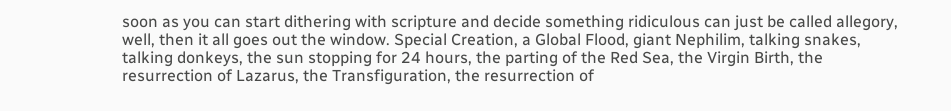soon as you can start dithering with scripture and decide something ridiculous can just be called allegory, well, then it all goes out the window. Special Creation, a Global Flood, giant Nephilim, talking snakes, talking donkeys, the sun stopping for 24 hours, the parting of the Red Sea, the Virgin Birth, the resurrection of Lazarus, the Transfiguration, the resurrection of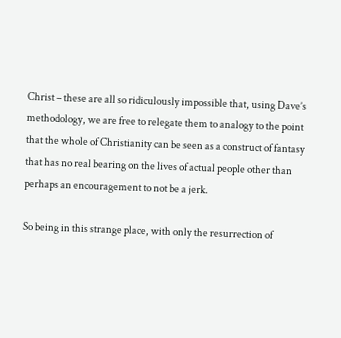Christ – these are all so ridiculously impossible that, using Dave’s methodology, we are free to relegate them to analogy to the point that the whole of Christianity can be seen as a construct of fantasy that has no real bearing on the lives of actual people other than perhaps an encouragement to not be a jerk.

So being in this strange place, with only the resurrection of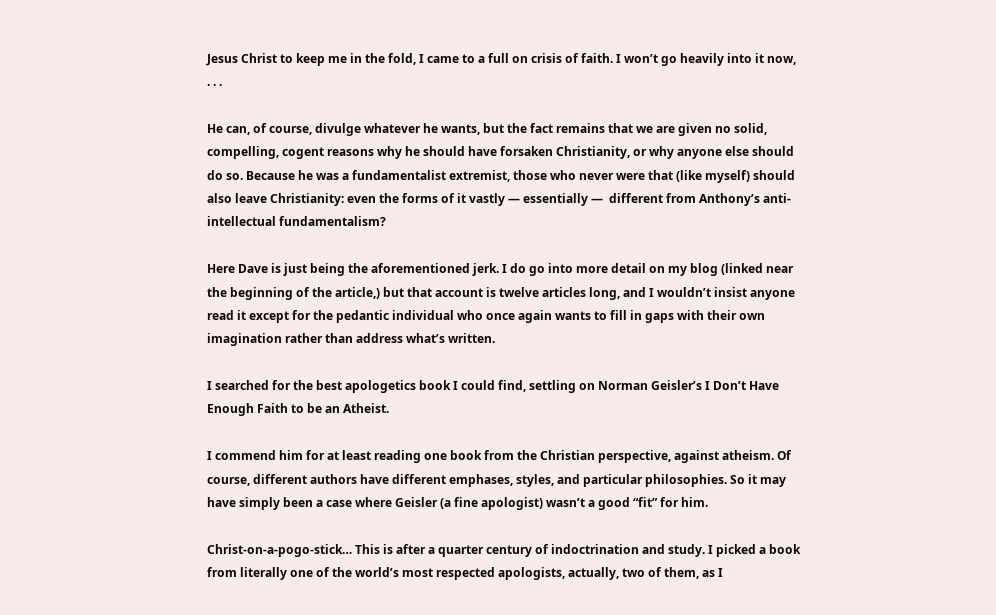Jesus Christ to keep me in the fold, I came to a full on crisis of faith. I won’t go heavily into it now, . . .

He can, of course, divulge whatever he wants, but the fact remains that we are given no solid, compelling, cogent reasons why he should have forsaken Christianity, or why anyone else should do so. Because he was a fundamentalist extremist, those who never were that (like myself) should also leave Christianity: even the forms of it vastly — essentially —  different from Anthony’s anti-intellectual fundamentalism?

Here Dave is just being the aforementioned jerk. I do go into more detail on my blog (linked near the beginning of the article,) but that account is twelve articles long, and I wouldn’t insist anyone read it except for the pedantic individual who once again wants to fill in gaps with their own imagination rather than address what’s written.

I searched for the best apologetics book I could find, settling on Norman Geisler’s I Don’t Have Enough Faith to be an Atheist.

I commend him for at least reading one book from the Christian perspective, against atheism. Of course, different authors have different emphases, styles, and particular philosophies. So it may have simply been a case where Geisler (a fine apologist) wasn’t a good “fit” for him.

Christ-on-a-pogo-stick… This is after a quarter century of indoctrination and study. I picked a book from literally one of the world’s most respected apologists, actually, two of them, as I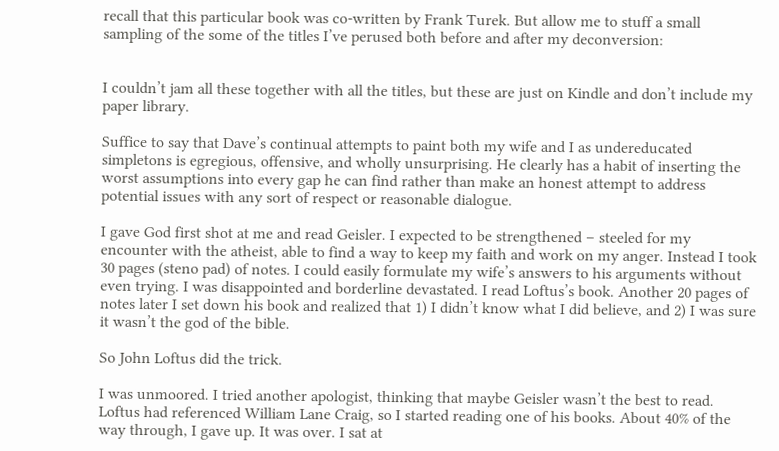recall that this particular book was co-written by Frank Turek. But allow me to stuff a small sampling of the some of the titles I’ve perused both before and after my deconversion:


I couldn’t jam all these together with all the titles, but these are just on Kindle and don’t include my paper library.

Suffice to say that Dave’s continual attempts to paint both my wife and I as undereducated simpletons is egregious, offensive, and wholly unsurprising. He clearly has a habit of inserting the worst assumptions into every gap he can find rather than make an honest attempt to address potential issues with any sort of respect or reasonable dialogue.

I gave God first shot at me and read Geisler. I expected to be strengthened – steeled for my encounter with the atheist, able to find a way to keep my faith and work on my anger. Instead I took 30 pages (steno pad) of notes. I could easily formulate my wife’s answers to his arguments without even trying. I was disappointed and borderline devastated. I read Loftus’s book. Another 20 pages of notes later I set down his book and realized that 1) I didn’t know what I did believe, and 2) I was sure it wasn’t the god of the bible.

So John Loftus did the trick.

I was unmoored. I tried another apologist, thinking that maybe Geisler wasn’t the best to read. Loftus had referenced William Lane Craig, so I started reading one of his books. About 40% of the way through, I gave up. It was over. I sat at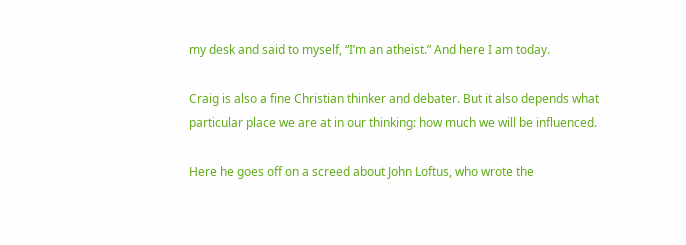my desk and said to myself, “I’m an atheist.” And here I am today.

Craig is also a fine Christian thinker and debater. But it also depends what particular place we are at in our thinking: how much we will be influenced.

Here he goes off on a screed about John Loftus, who wrote the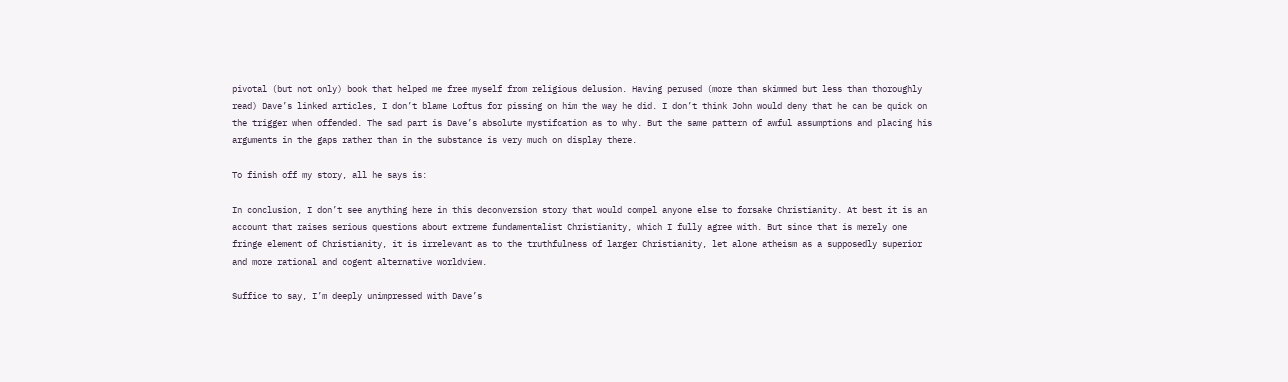pivotal (but not only) book that helped me free myself from religious delusion. Having perused (more than skimmed but less than thoroughly read) Dave’s linked articles, I don’t blame Loftus for pissing on him the way he did. I don’t think John would deny that he can be quick on the trigger when offended. The sad part is Dave’s absolute mystifcation as to why. But the same pattern of awful assumptions and placing his arguments in the gaps rather than in the substance is very much on display there.

To finish off my story, all he says is:

In conclusion, I don’t see anything here in this deconversion story that would compel anyone else to forsake Christianity. At best it is an account that raises serious questions about extreme fundamentalist Christianity, which I fully agree with. But since that is merely one fringe element of Christianity, it is irrelevant as to the truthfulness of larger Christianity, let alone atheism as a supposedly superior and more rational and cogent alternative worldview.

Suffice to say, I’m deeply unimpressed with Dave’s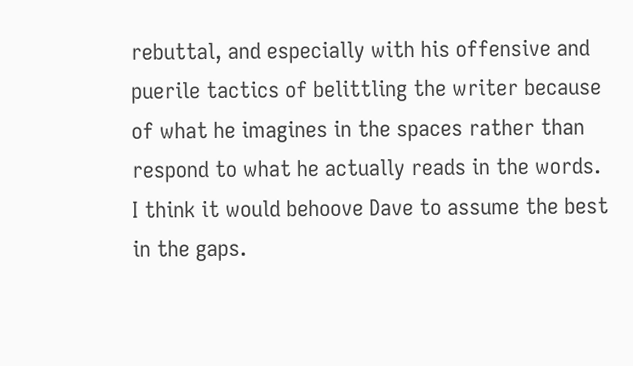rebuttal, and especially with his offensive and puerile tactics of belittling the writer because of what he imagines in the spaces rather than respond to what he actually reads in the words. I think it would behoove Dave to assume the best in the gaps.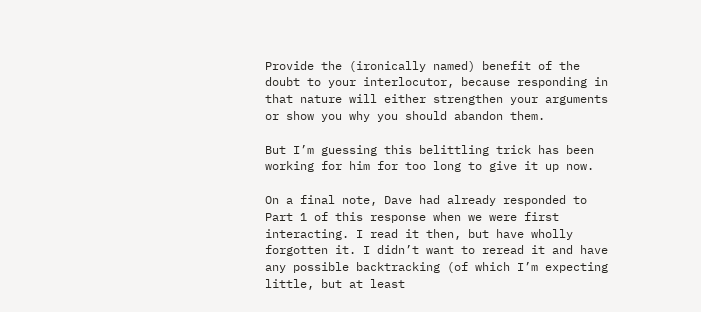Provide the (ironically named) benefit of the doubt to your interlocutor, because responding in that nature will either strengthen your arguments or show you why you should abandon them.

But I’m guessing this belittling trick has been working for him for too long to give it up now.

On a final note, Dave had already responded to Part 1 of this response when we were first interacting. I read it then, but have wholly forgotten it. I didn’t want to reread it and have any possible backtracking (of which I’m expecting little, but at least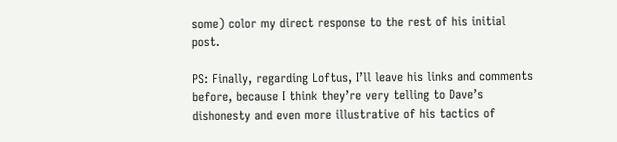some) color my direct response to the rest of his initial post.

PS: Finally, regarding Loftus, I’ll leave his links and comments before, because I think they’re very telling to Dave’s dishonesty and even more illustrative of his tactics of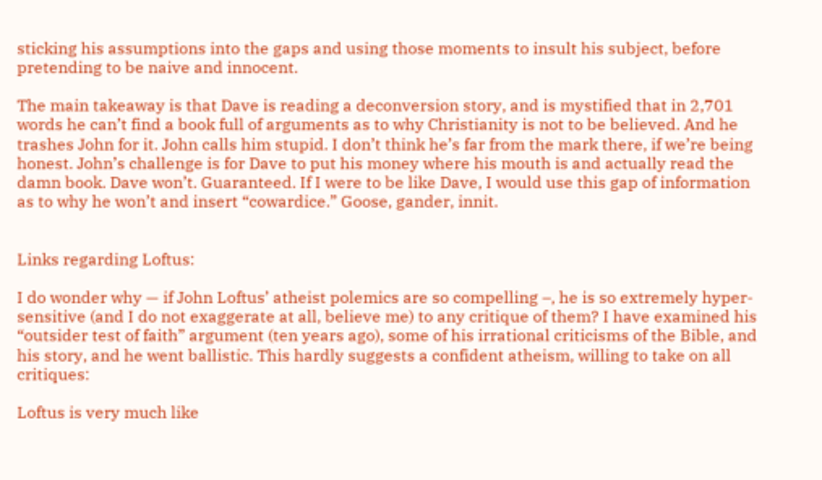sticking his assumptions into the gaps and using those moments to insult his subject, before pretending to be naive and innocent.

The main takeaway is that Dave is reading a deconversion story, and is mystified that in 2,701 words he can’t find a book full of arguments as to why Christianity is not to be believed. And he trashes John for it. John calls him stupid. I don’t think he’s far from the mark there, if we’re being honest. John’s challenge is for Dave to put his money where his mouth is and actually read the damn book. Dave won’t. Guaranteed. If I were to be like Dave, I would use this gap of information as to why he won’t and insert “cowardice.” Goose, gander, innit.


Links regarding Loftus:

I do wonder why — if John Loftus’ atheist polemics are so compelling –, he is so extremely hyper-sensitive (and I do not exaggerate at all, believe me) to any critique of them? I have examined his “outsider test of faith” argument (ten years ago), some of his irrational criticisms of the Bible, and his story, and he went ballistic. This hardly suggests a confident atheism, willing to take on all critiques:

Loftus is very much like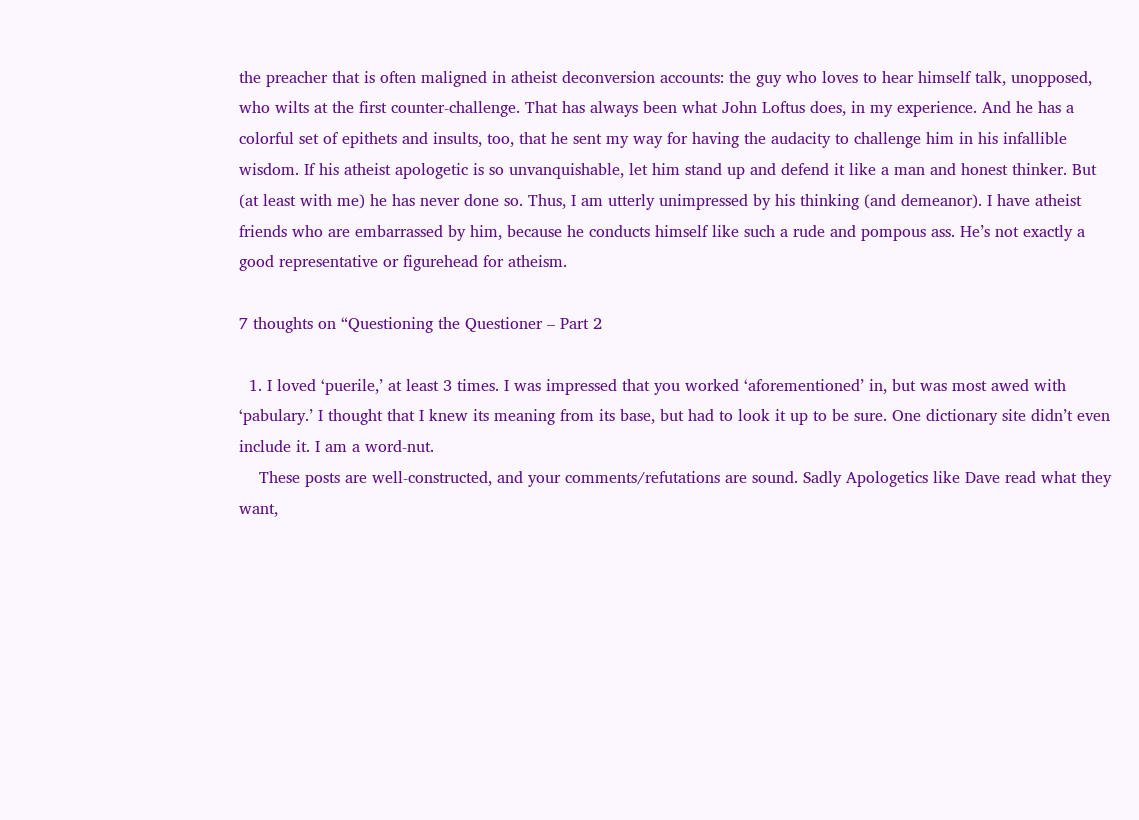the preacher that is often maligned in atheist deconversion accounts: the guy who loves to hear himself talk, unopposed, who wilts at the first counter-challenge. That has always been what John Loftus does, in my experience. And he has a colorful set of epithets and insults, too, that he sent my way for having the audacity to challenge him in his infallible wisdom. If his atheist apologetic is so unvanquishable, let him stand up and defend it like a man and honest thinker. But (at least with me) he has never done so. Thus, I am utterly unimpressed by his thinking (and demeanor). I have atheist friends who are embarrassed by him, because he conducts himself like such a rude and pompous ass. He’s not exactly a good representative or figurehead for atheism.

7 thoughts on “Questioning the Questioner – Part 2

  1. I loved ‘puerile,’ at least 3 times. I was impressed that you worked ‘aforementioned’ in, but was most awed with ‘pabulary.’ I thought that I knew its meaning from its base, but had to look it up to be sure. One dictionary site didn’t even include it. I am a word-nut.
    These posts are well-constructed, and your comments/refutations are sound. Sadly Apologetics like Dave read what they want,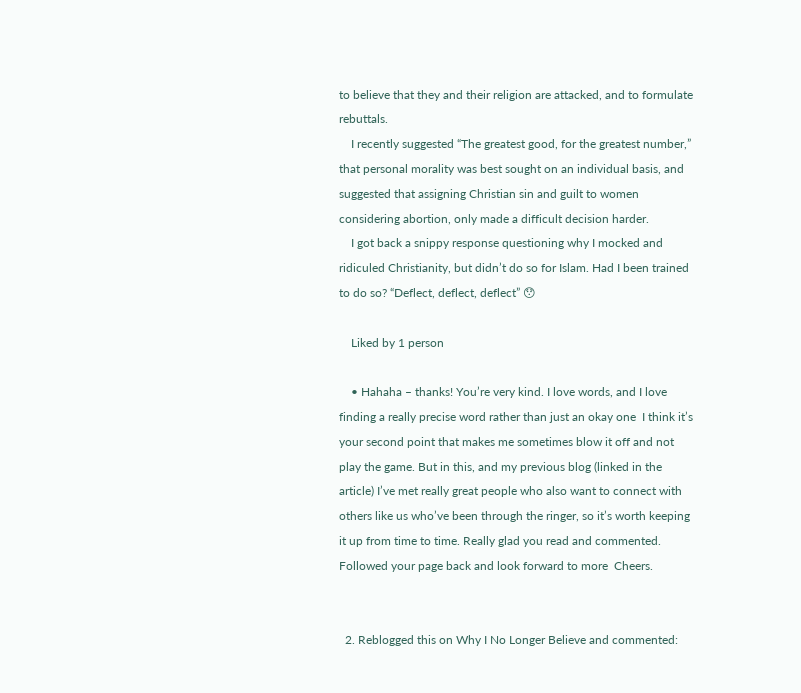to believe that they and their religion are attacked, and to formulate rebuttals.
    I recently suggested “The greatest good, for the greatest number,” that personal morality was best sought on an individual basis, and suggested that assigning Christian sin and guilt to women considering abortion, only made a difficult decision harder.
    I got back a snippy response questioning why I mocked and ridiculed Christianity, but didn’t do so for Islam. Had I been trained to do so? “Deflect, deflect, deflect” 😯

    Liked by 1 person

    • Hahaha – thanks! You’re very kind. I love words, and I love finding a really precise word rather than just an okay one  I think it’s your second point that makes me sometimes blow it off and not play the game. But in this, and my previous blog (linked in the article) I’ve met really great people who also want to connect with others like us who’ve been through the ringer, so it’s worth keeping it up from time to time. Really glad you read and commented. Followed your page back and look forward to more  Cheers.


  2. Reblogged this on Why I No Longer Believe and commented: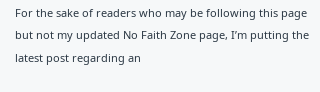For the sake of readers who may be following this page but not my updated No Faith Zone page, I’m putting the latest post regarding an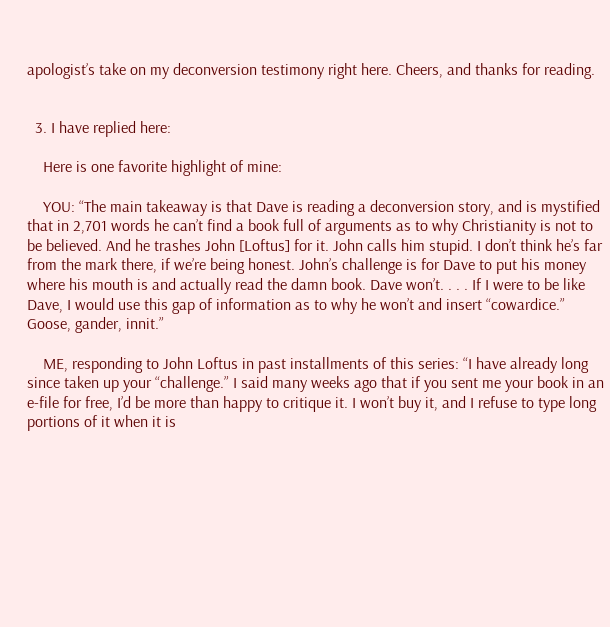apologist’s take on my deconversion testimony right here. Cheers, and thanks for reading.


  3. I have replied here:

    Here is one favorite highlight of mine:

    YOU: “The main takeaway is that Dave is reading a deconversion story, and is mystified that in 2,701 words he can’t find a book full of arguments as to why Christianity is not to be believed. And he trashes John [Loftus] for it. John calls him stupid. I don’t think he’s far from the mark there, if we’re being honest. John’s challenge is for Dave to put his money where his mouth is and actually read the damn book. Dave won’t. . . . If I were to be like Dave, I would use this gap of information as to why he won’t and insert “cowardice.” Goose, gander, innit.”

    ME, responding to John Loftus in past installments of this series: “I have already long since taken up your “challenge.” I said many weeks ago that if you sent me your book in an e-file for free, I’d be more than happy to critique it. I won’t buy it, and I refuse to type long portions of it when it is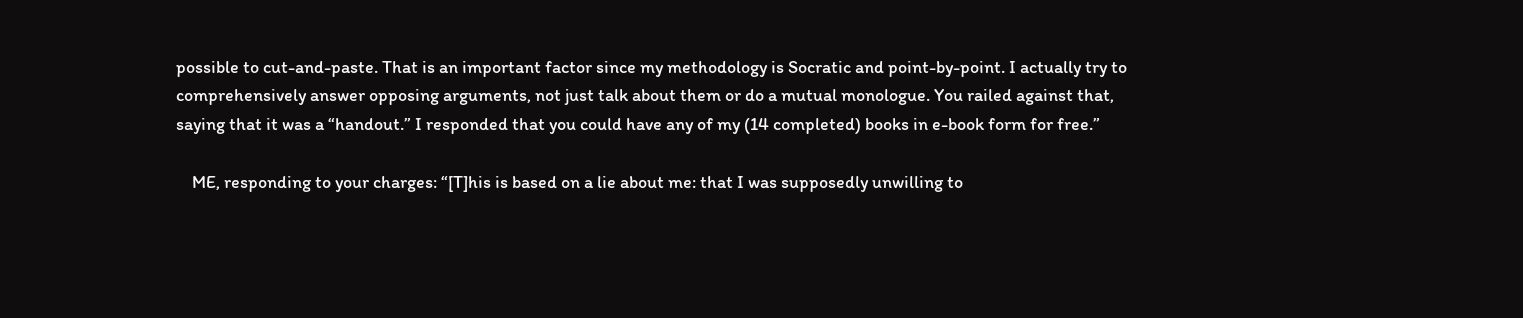possible to cut-and-paste. That is an important factor since my methodology is Socratic and point-by-point. I actually try to comprehensively answer opposing arguments, not just talk about them or do a mutual monologue. You railed against that, saying that it was a “handout.” I responded that you could have any of my (14 completed) books in e-book form for free.”

    ME, responding to your charges: “[T]his is based on a lie about me: that I was supposedly unwilling to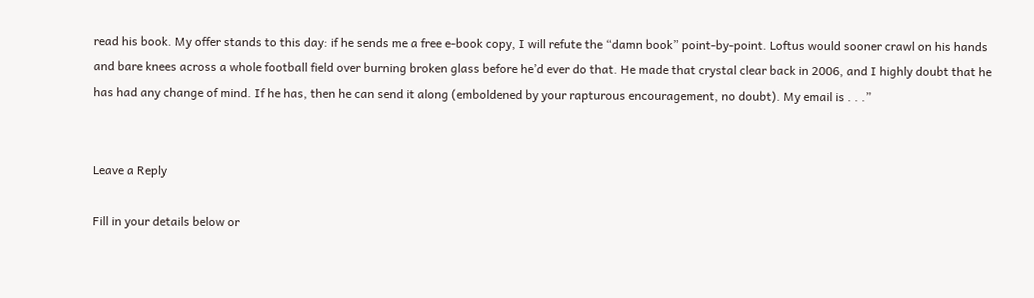read his book. My offer stands to this day: if he sends me a free e-book copy, I will refute the “damn book” point-by-point. Loftus would sooner crawl on his hands and bare knees across a whole football field over burning broken glass before he’d ever do that. He made that crystal clear back in 2006, and I highly doubt that he has had any change of mind. If he has, then he can send it along (emboldened by your rapturous encouragement, no doubt). My email is . . .”


Leave a Reply

Fill in your details below or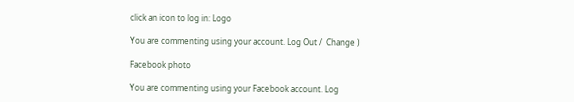click an icon to log in: Logo

You are commenting using your account. Log Out /  Change )

Facebook photo

You are commenting using your Facebook account. Log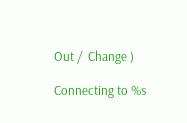Out /  Change )

Connecting to %s